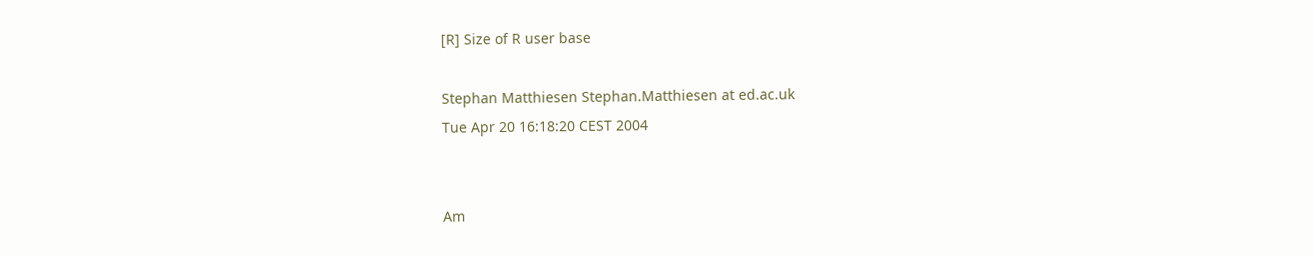[R] Size of R user base

Stephan Matthiesen Stephan.Matthiesen at ed.ac.uk
Tue Apr 20 16:18:20 CEST 2004


Am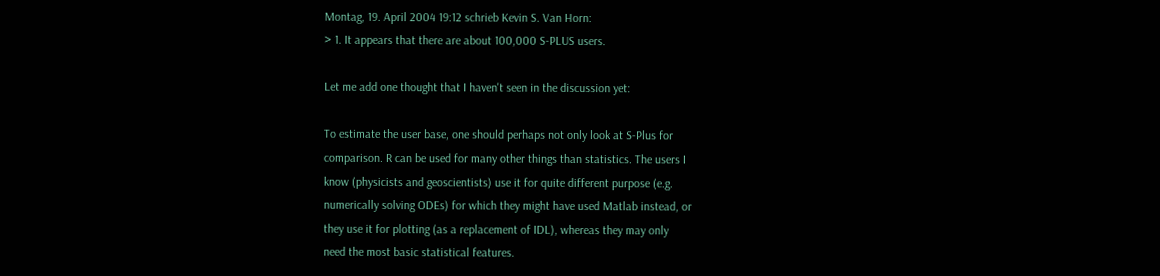Montag, 19. April 2004 19:12 schrieb Kevin S. Van Horn:
> 1. It appears that there are about 100,000 S-PLUS users.

Let me add one thought that I haven't seen in the discussion yet:

To estimate the user base, one should perhaps not only look at S-Plus for
comparison. R can be used for many other things than statistics. The users I
know (physicists and geoscientists) use it for quite different purpose (e.g.
numerically solving ODEs) for which they might have used Matlab instead, or
they use it for plotting (as a replacement of IDL), whereas they may only
need the most basic statistical features.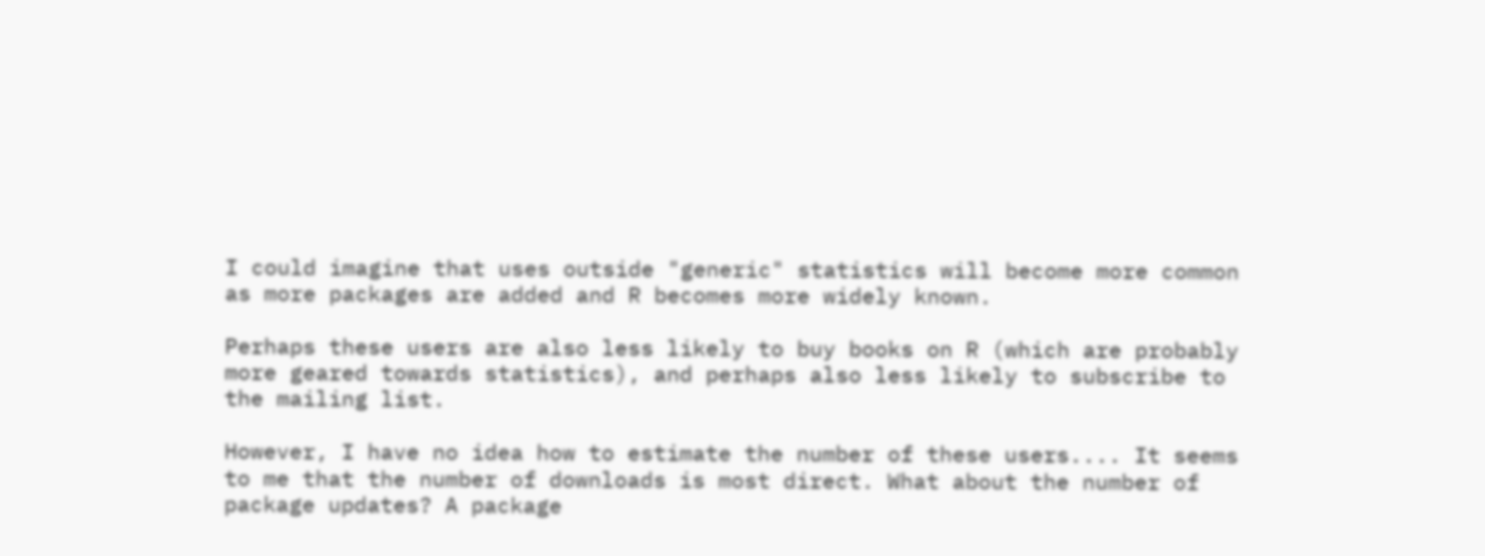I could imagine that uses outside "generic" statistics will become more common
as more packages are added and R becomes more widely known.

Perhaps these users are also less likely to buy books on R (which are probably
more geared towards statistics), and perhaps also less likely to subscribe to
the mailing list.

However, I have no idea how to estimate the number of these users.... It seems
to me that the number of downloads is most direct. What about the number of
package updates? A package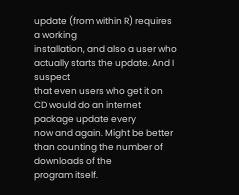update (from within R) requires a working
installation, and also a user who actually starts the update. And I suspect
that even users who get it on CD would do an internet package update every
now and again. Might be better than counting the number of downloads of the
program itself.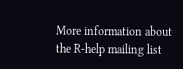More information about the R-help mailing list